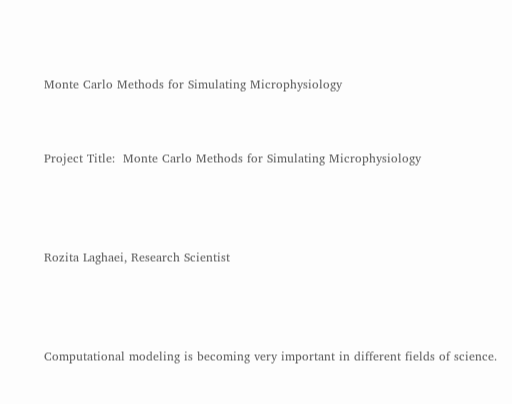Monte Carlo Methods for Simulating Microphysiology


Project Title:  Monte Carlo Methods for Simulating Microphysiology



Rozita Laghaei, Research Scientist



Computational modeling is becoming very important in different fields of science.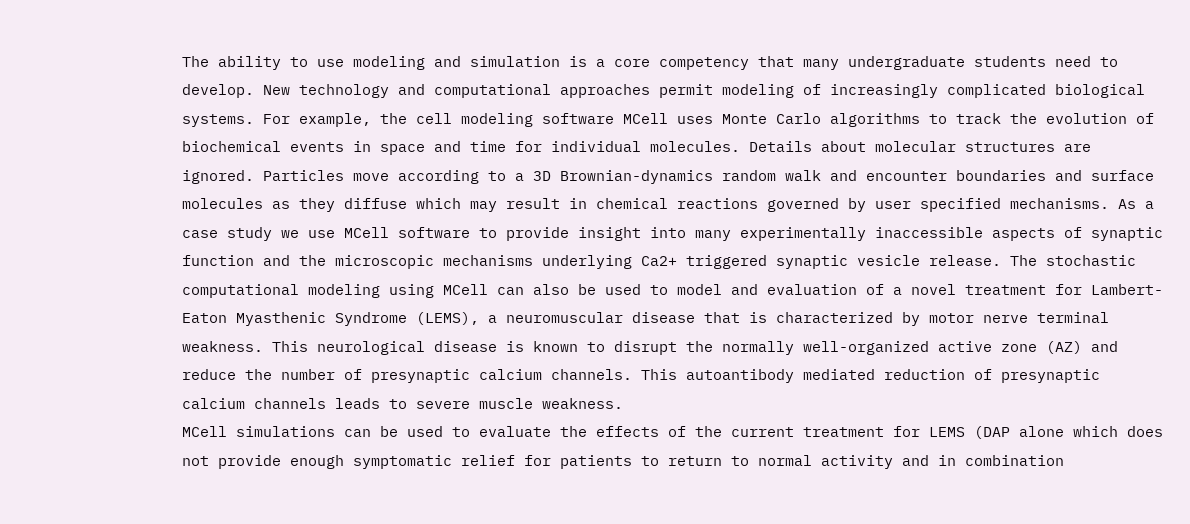The ability to use modeling and simulation is a core competency that many undergraduate students need to develop. New technology and computational approaches permit modeling of increasingly complicated biological systems. For example, the cell modeling software MCell uses Monte Carlo algorithms to track the evolution of biochemical events in space and time for individual molecules. Details about molecular structures are ignored. Particles move according to a 3D Brownian-dynamics random walk and encounter boundaries and surface molecules as they diffuse which may result in chemical reactions governed by user specified mechanisms. As a case study we use MCell software to provide insight into many experimentally inaccessible aspects of synaptic function and the microscopic mechanisms underlying Ca2+ triggered synaptic vesicle release. The stochastic computational modeling using MCell can also be used to model and evaluation of a novel treatment for Lambert-Eaton Myasthenic Syndrome (LEMS), a neuromuscular disease that is characterized by motor nerve terminal weakness. This neurological disease is known to disrupt the normally well-organized active zone (AZ) and reduce the number of presynaptic calcium channels. This autoantibody mediated reduction of presynaptic calcium channels leads to severe muscle weakness.
MCell simulations can be used to evaluate the effects of the current treatment for LEMS (DAP alone which does not provide enough symptomatic relief for patients to return to normal activity and in combination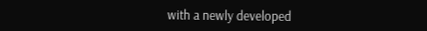with a newly developed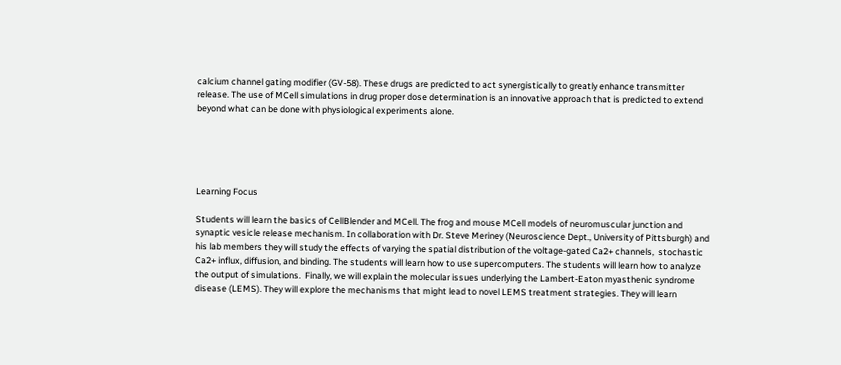calcium channel gating modifier (GV-58). These drugs are predicted to act synergistically to greatly enhance transmitter release. The use of MCell simulations in drug proper dose determination is an innovative approach that is predicted to extend beyond what can be done with physiological experiments alone.





Learning Focus

Students will learn the basics of CellBlender and MCell. The frog and mouse MCell models of neuromuscular junction and synaptic vesicle release mechanism. In collaboration with Dr. Steve Meriney (Neuroscience Dept., University of Pittsburgh) and his lab members they will study the effects of varying the spatial distribution of the voltage-gated Ca2+ channels,  stochastic Ca2+ influx, diffusion, and binding. The students will learn how to use supercomputers. The students will learn how to analyze the output of simulations.  Finally, we will explain the molecular issues underlying the Lambert-Eaton myasthenic syndrome disease (LEMS). They will explore the mechanisms that might lead to novel LEMS treatment strategies. They will learn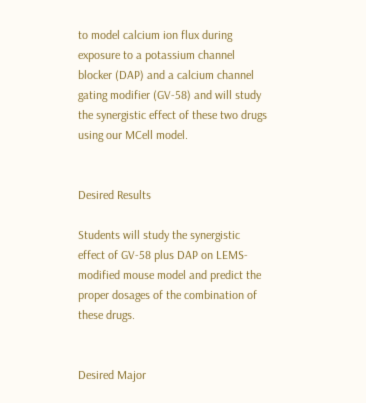to model calcium ion flux during exposure to a potassium channel blocker (DAP) and a calcium channel gating modifier (GV-58) and will study the synergistic effect of these two drugs using our MCell model.


Desired Results

Students will study the synergistic effect of GV-58 plus DAP on LEMS-modified mouse model and predict the proper dosages of the combination of these drugs.


Desired Major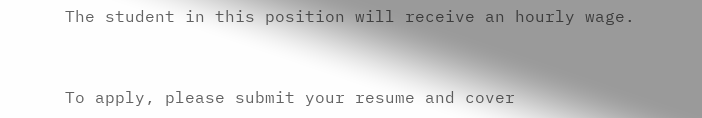The student in this position will receive an hourly wage.


To apply, please submit your resume and cover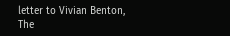letter to Vivian Benton,
The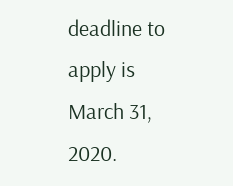deadline to apply is March 31, 2020.